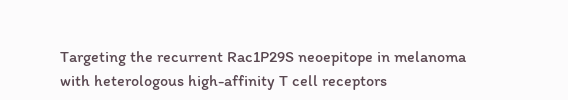Targeting the recurrent Rac1P29S neoepitope in melanoma with heterologous high-affinity T cell receptors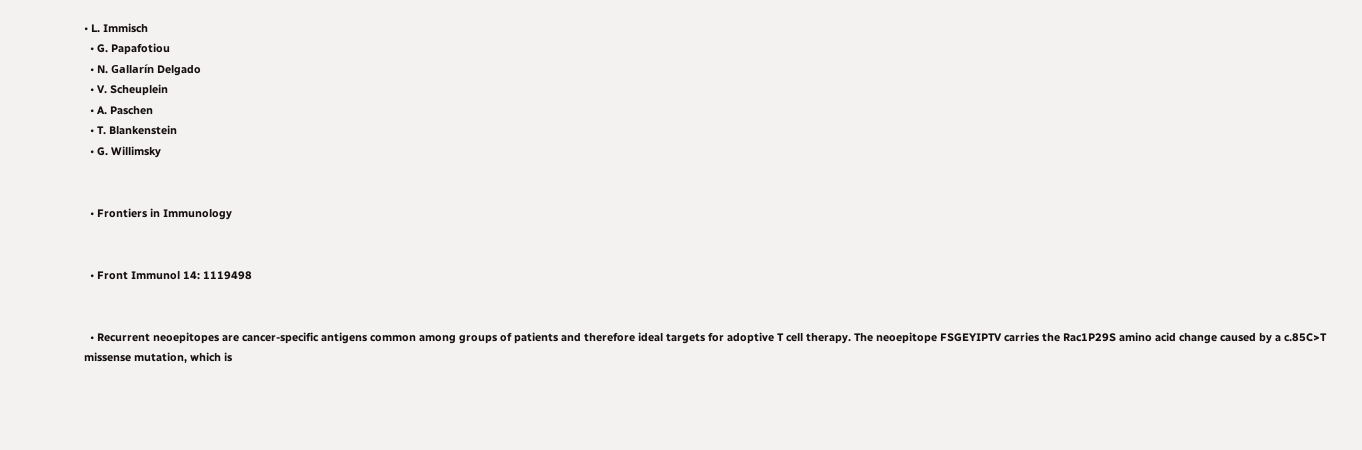• L. Immisch
  • G. Papafotiou
  • N. Gallarín Delgado
  • V. Scheuplein
  • A. Paschen
  • T. Blankenstein
  • G. Willimsky


  • Frontiers in Immunology


  • Front Immunol 14: 1119498


  • Recurrent neoepitopes are cancer-specific antigens common among groups of patients and therefore ideal targets for adoptive T cell therapy. The neoepitope FSGEYIPTV carries the Rac1P29S amino acid change caused by a c.85C>T missense mutation, which is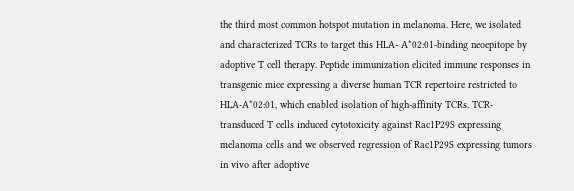the third most common hotspot mutation in melanoma. Here, we isolated and characterized TCRs to target this HLA- A*02:01-binding neoepitope by adoptive T cell therapy. Peptide immunization elicited immune responses in transgenic mice expressing a diverse human TCR repertoire restricted to HLA-A*02:01, which enabled isolation of high-affinity TCRs. TCR-transduced T cells induced cytotoxicity against Rac1P29S expressing melanoma cells and we observed regression of Rac1P29S expressing tumors in vivo after adoptive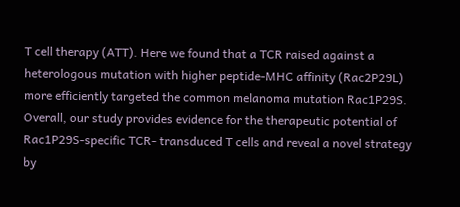T cell therapy (ATT). Here we found that a TCR raised against a heterologous mutation with higher peptide-MHC affinity (Rac2P29L) more efficiently targeted the common melanoma mutation Rac1P29S. Overall, our study provides evidence for the therapeutic potential of Rac1P29S-specific TCR- transduced T cells and reveal a novel strategy by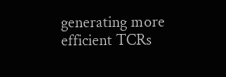generating more efficient TCRs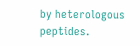by heterologous peptides.